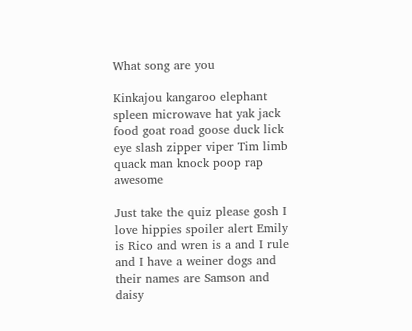What song are you

Kinkajou kangaroo elephant spleen microwave hat yak jack food goat road goose duck lick eye slash zipper viper Tim limb quack man knock poop rap awesome

Just take the quiz please gosh I love hippies spoiler alert Emily is Rico and wren is a and I rule and I have a weiner dogs and their names are Samson and daisy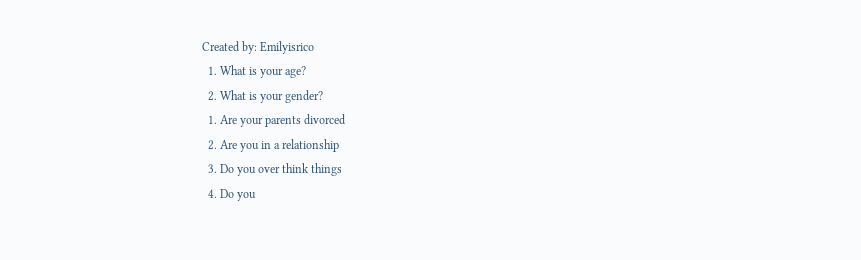Created by: Emilyisrico
  1. What is your age?
  2. What is your gender?
  1. Are your parents divorced
  2. Are you in a relationship
  3. Do you over think things
  4. Do you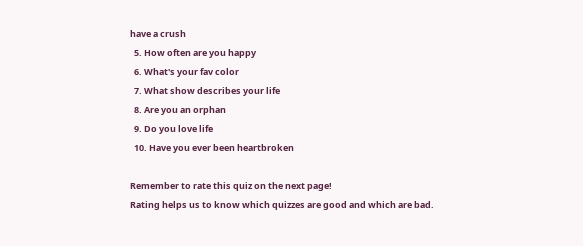have a crush
  5. How often are you happy
  6. What's your fav color
  7. What show describes your life
  8. Are you an orphan
  9. Do you love life
  10. Have you ever been heartbroken

Remember to rate this quiz on the next page!
Rating helps us to know which quizzes are good and which are bad.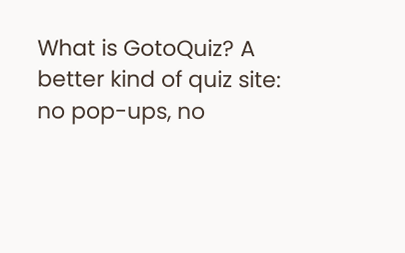What is GotoQuiz? A better kind of quiz site: no pop-ups, no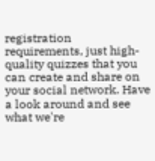registration requirements, just high-quality quizzes that you can create and share on your social network. Have a look around and see what we're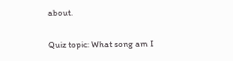about.

Quiz topic: What song am I